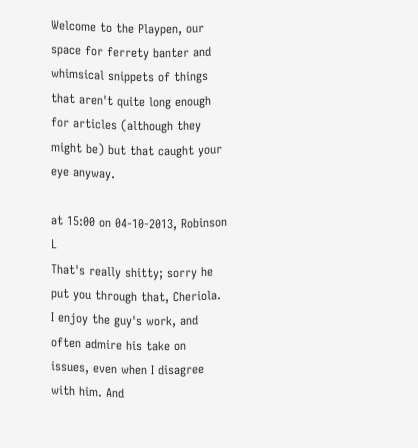Welcome to the Playpen, our space for ferrety banter and whimsical snippets of things that aren't quite long enough for articles (although they might be) but that caught your eye anyway.

at 15:00 on 04-10-2013, Robinson L
That's really shitty; sorry he put you through that, Cheriola. I enjoy the guy's work, and often admire his take on issues, even when I disagree with him. And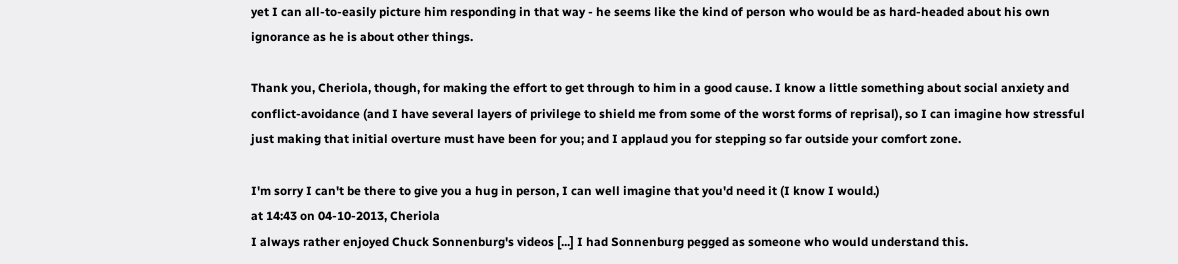yet I can all-to-easily picture him responding in that way - he seems like the kind of person who would be as hard-headed about his own ignorance as he is about other things.

Thank you, Cheriola, though, for making the effort to get through to him in a good cause. I know a little something about social anxiety and conflict-avoidance (and I have several layers of privilege to shield me from some of the worst forms of reprisal), so I can imagine how stressful just making that initial overture must have been for you; and I applaud you for stepping so far outside your comfort zone.

I'm sorry I can't be there to give you a hug in person, I can well imagine that you'd need it (I know I would.)
at 14:43 on 04-10-2013, Cheriola
I always rather enjoyed Chuck Sonnenburg's videos [...] I had Sonnenburg pegged as someone who would understand this.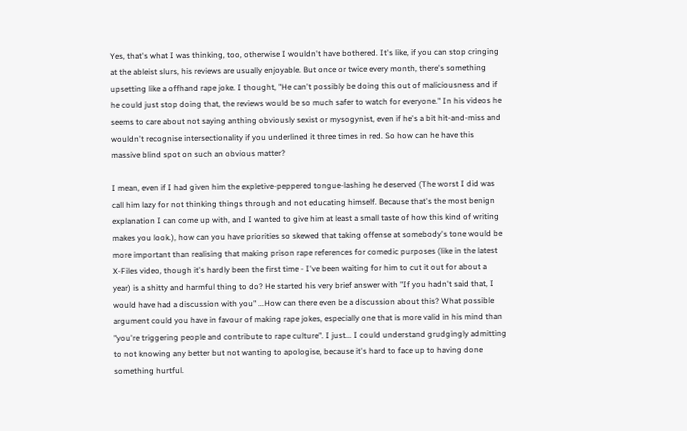Yes, that's what I was thinking, too, otherwise I wouldn't have bothered. It's like, if you can stop cringing at the ableist slurs, his reviews are usually enjoyable. But once or twice every month, there's something upsetting like a offhand rape joke. I thought, "He can't possibly be doing this out of maliciousness and if he could just stop doing that, the reviews would be so much safer to watch for everyone." In his videos he seems to care about not saying anthing obviously sexist or mysogynist, even if he's a bit hit-and-miss and wouldn't recognise intersectionality if you underlined it three times in red. So how can he have this massive blind spot on such an obvious matter?

I mean, even if I had given him the expletive-peppered tongue-lashing he deserved (The worst I did was call him lazy for not thinking things through and not educating himself. Because that's the most benign explanation I can come up with, and I wanted to give him at least a small taste of how this kind of writing makes you look.), how can you have priorities so skewed that taking offense at somebody's tone would be more important than realising that making prison rape references for comedic purposes (like in the latest X-Files video, though it's hardly been the first time - I've been waiting for him to cut it out for about a year) is a shitty and harmful thing to do? He started his very brief answer with "If you hadn't said that, I would have had a discussion with you" ...How can there even be a discussion about this? What possible argument could you have in favour of making rape jokes, especially one that is more valid in his mind than "you're triggering people and contribute to rape culture". I just... I could understand grudgingly admitting to not knowing any better but not wanting to apologise, because it's hard to face up to having done something hurtful.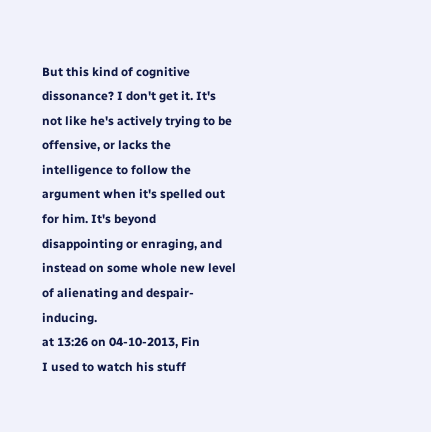But this kind of cognitive dissonance? I don't get it. It's not like he's actively trying to be offensive, or lacks the intelligence to follow the argument when it's spelled out for him. It's beyond disappointing or enraging, and instead on some whole new level of alienating and despair-inducing.
at 13:26 on 04-10-2013, Fin
I used to watch his stuff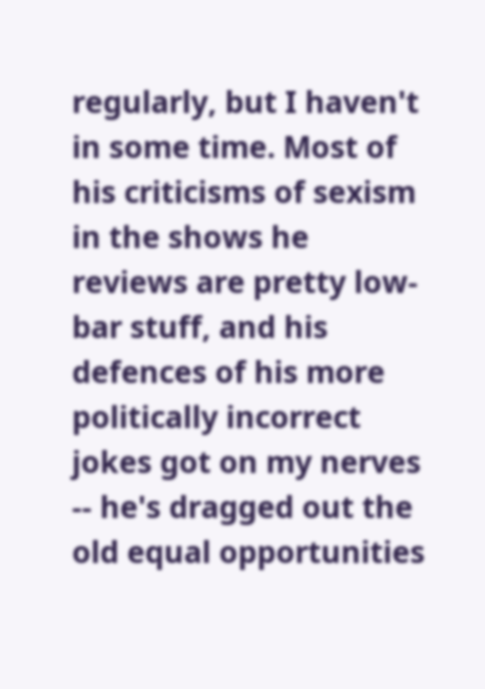regularly, but I haven't in some time. Most of his criticisms of sexism in the shows he reviews are pretty low-bar stuff, and his defences of his more politically incorrect jokes got on my nerves -- he's dragged out the old equal opportunities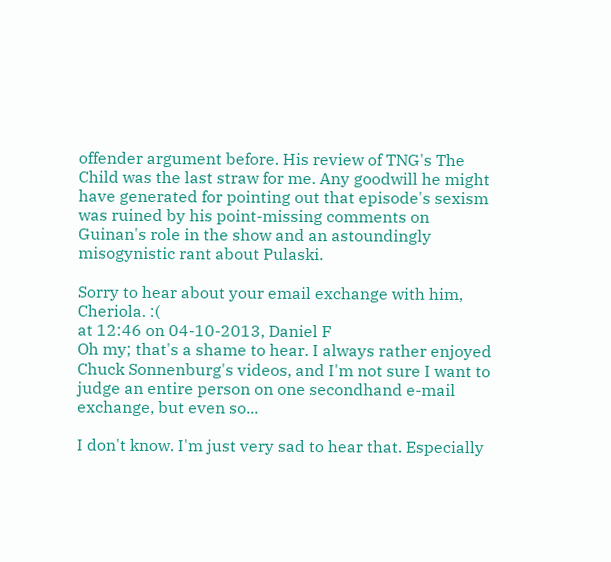offender argument before. His review of TNG's The Child was the last straw for me. Any goodwill he might have generated for pointing out that episode's sexism was ruined by his point-missing comments on Guinan's role in the show and an astoundingly misogynistic rant about Pulaski.

Sorry to hear about your email exchange with him, Cheriola. :(
at 12:46 on 04-10-2013, Daniel F
Oh my; that's a shame to hear. I always rather enjoyed Chuck Sonnenburg's videos, and I'm not sure I want to judge an entire person on one secondhand e-mail exchange, but even so...

I don't know. I'm just very sad to hear that. Especially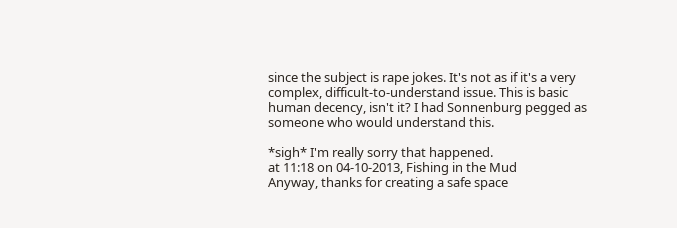since the subject is rape jokes. It's not as if it's a very complex, difficult-to-understand issue. This is basic human decency, isn't it? I had Sonnenburg pegged as someone who would understand this.

*sigh* I'm really sorry that happened.
at 11:18 on 04-10-2013, Fishing in the Mud
Anyway, thanks for creating a safe space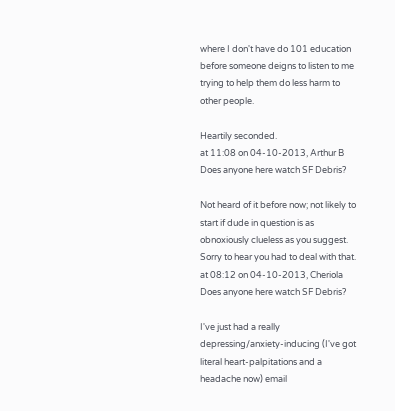where I don't have do 101 education before someone deigns to listen to me trying to help them do less harm to other people.

Heartily seconded.
at 11:08 on 04-10-2013, Arthur B
Does anyone here watch SF Debris?

Not heard of it before now; not likely to start if dude in question is as obnoxiously clueless as you suggest. Sorry to hear you had to deal with that.
at 08:12 on 04-10-2013, Cheriola
Does anyone here watch SF Debris?

I've just had a really depressing/anxiety-inducing (I've got literal heart-palpitations and a headache now) email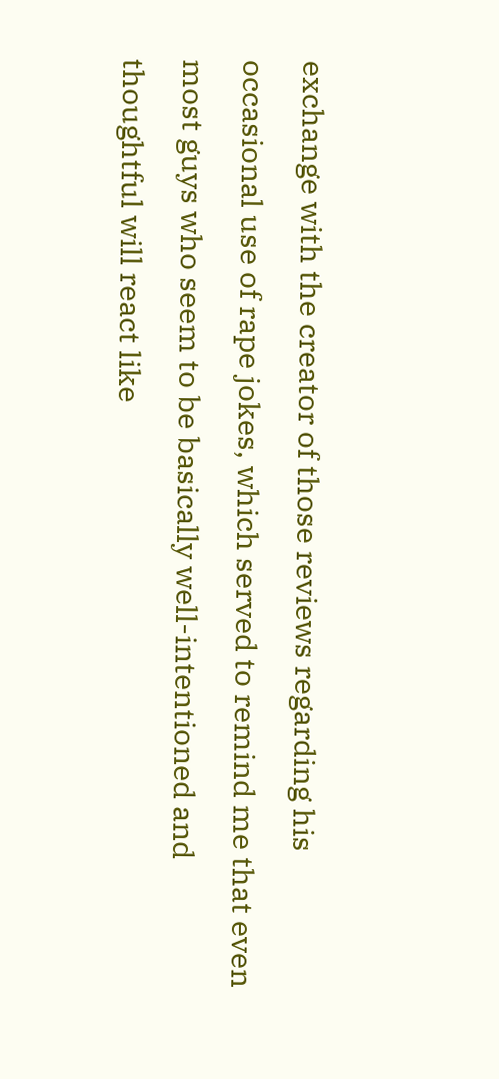exchange with the creator of those reviews regarding his occasional use of rape jokes, which served to remind me that even most guys who seem to be basically well-intentioned and thoughtful will react like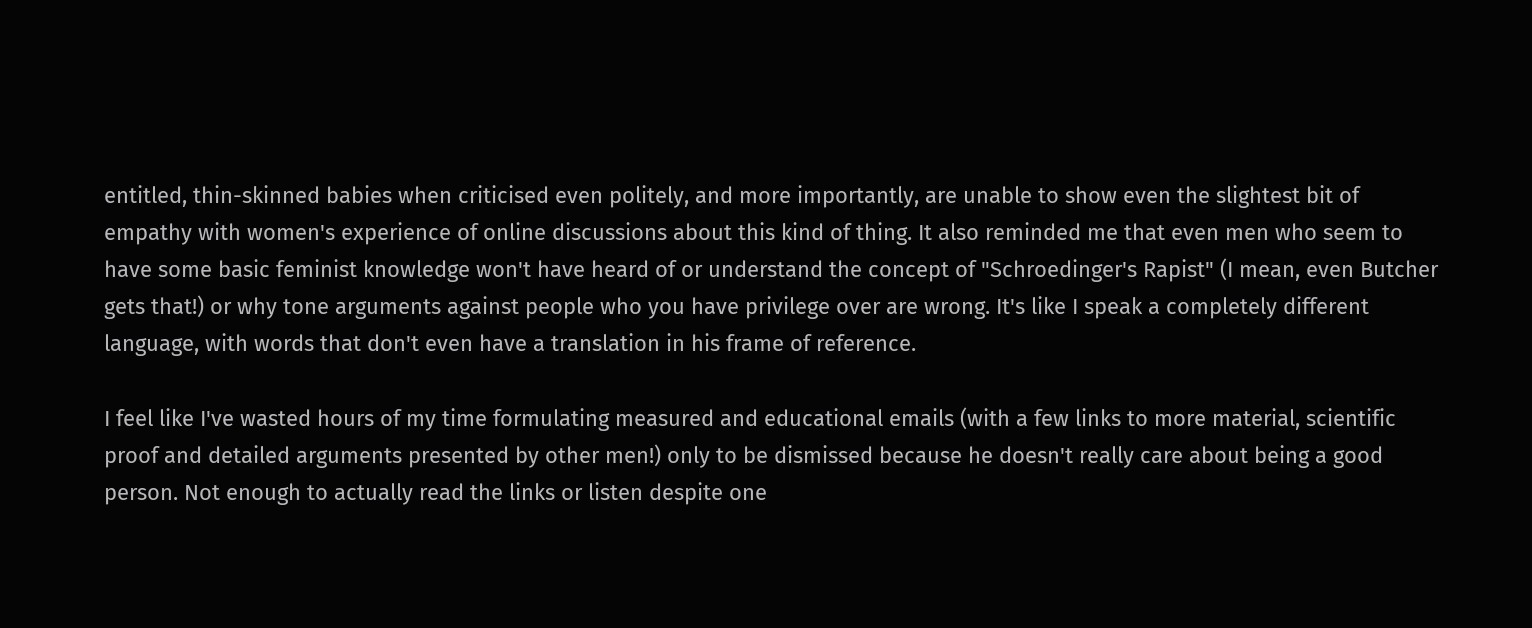entitled, thin-skinned babies when criticised even politely, and more importantly, are unable to show even the slightest bit of empathy with women's experience of online discussions about this kind of thing. It also reminded me that even men who seem to have some basic feminist knowledge won't have heard of or understand the concept of "Schroedinger's Rapist" (I mean, even Butcher gets that!) or why tone arguments against people who you have privilege over are wrong. It's like I speak a completely different language, with words that don't even have a translation in his frame of reference.

I feel like I've wasted hours of my time formulating measured and educational emails (with a few links to more material, scientific proof and detailed arguments presented by other men!) only to be dismissed because he doesn't really care about being a good person. Not enough to actually read the links or listen despite one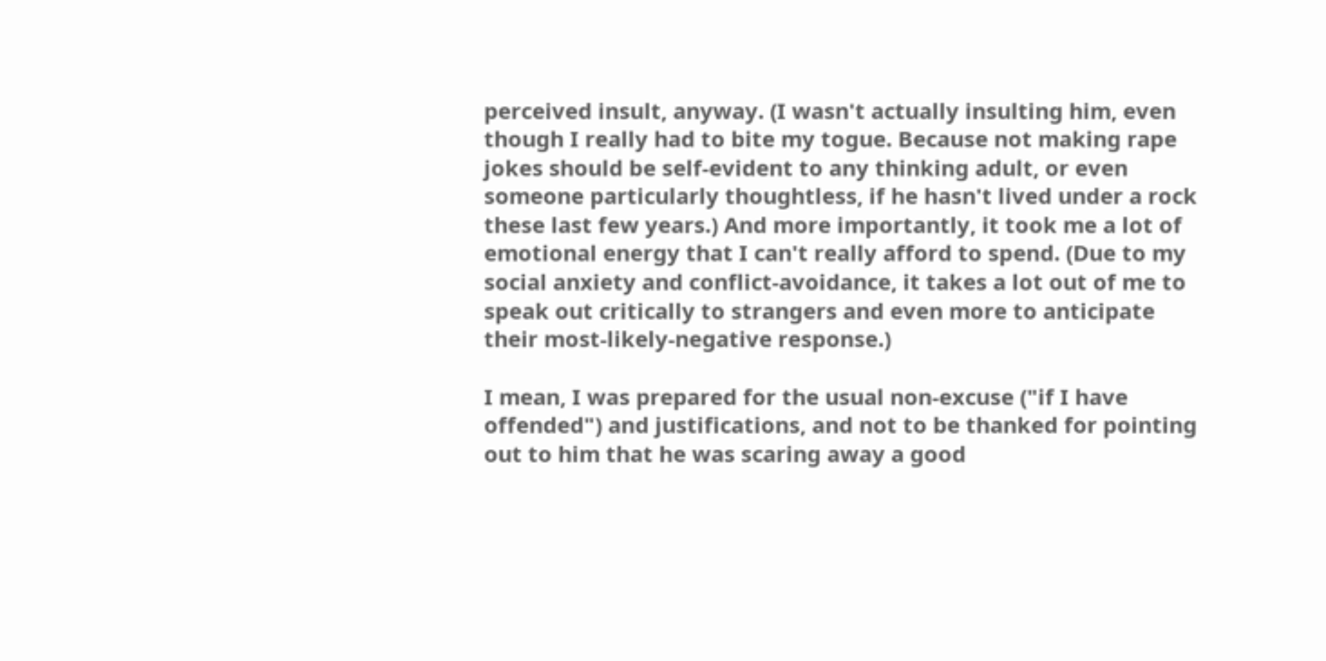perceived insult, anyway. (I wasn't actually insulting him, even though I really had to bite my togue. Because not making rape jokes should be self-evident to any thinking adult, or even someone particularly thoughtless, if he hasn't lived under a rock these last few years.) And more importantly, it took me a lot of emotional energy that I can't really afford to spend. (Due to my social anxiety and conflict-avoidance, it takes a lot out of me to speak out critically to strangers and even more to anticipate their most-likely-negative response.)

I mean, I was prepared for the usual non-excuse ("if I have offended") and justifications, and not to be thanked for pointing out to him that he was scaring away a good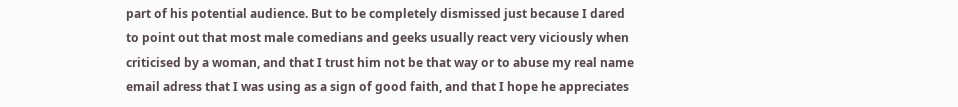part of his potential audience. But to be completely dismissed just because I dared to point out that most male comedians and geeks usually react very viciously when criticised by a woman, and that I trust him not be that way or to abuse my real name email adress that I was using as a sign of good faith, and that I hope he appreciates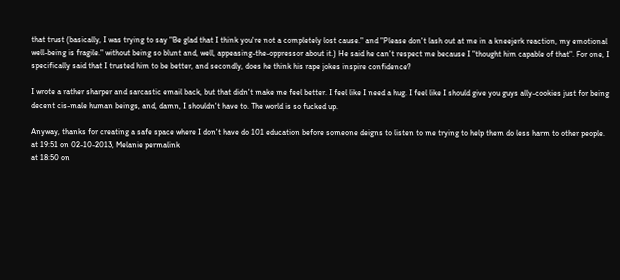that trust (basically, I was trying to say "Be glad that I think you're not a completely lost cause." and "Please don't lash out at me in a kneejerk reaction, my emotional well-being is fragile." without being so blunt and, well, appeasing-the-oppressor about it.) He said he can't respect me because I "thought him capable of that". For one, I specifically said that I trusted him to be better, and secondly, does he think his rape jokes inspire confidence?

I wrote a rather sharper and sarcastic email back, but that didn't make me feel better. I feel like I need a hug. I feel like I should give you guys ally-cookies just for being decent cis-male human beings, and, damn, I shouldn't have to. The world is so fucked up.

Anyway, thanks for creating a safe space where I don't have do 101 education before someone deigns to listen to me trying to help them do less harm to other people.
at 19:51 on 02-10-2013, Melanie permalink
at 18:50 on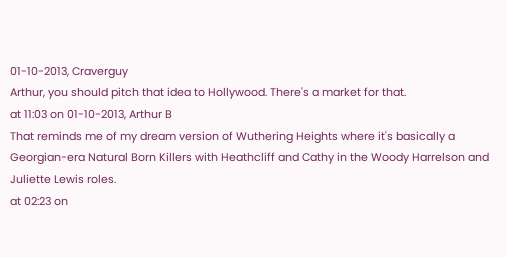01-10-2013, Craverguy
Arthur, you should pitch that idea to Hollywood. There's a market for that.
at 11:03 on 01-10-2013, Arthur B
That reminds me of my dream version of Wuthering Heights where it's basically a Georgian-era Natural Born Killers with Heathcliff and Cathy in the Woody Harrelson and Juliette Lewis roles.
at 02:23 on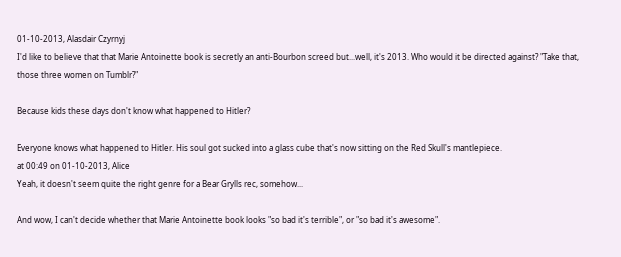01-10-2013, Alasdair Czyrnyj
I'd like to believe that that Marie Antoinette book is secretly an anti-Bourbon screed but...well, it's 2013. Who would it be directed against? "Take that, those three women on Tumblr?"

Because kids these days don't know what happened to Hitler?

Everyone knows what happened to Hitler. His soul got sucked into a glass cube that's now sitting on the Red Skull's mantlepiece.
at 00:49 on 01-10-2013, Alice
Yeah, it doesn't seem quite the right genre for a Bear Grylls rec, somehow...

And wow, I can't decide whether that Marie Antoinette book looks "so bad it's terrible", or "so bad it's awesome".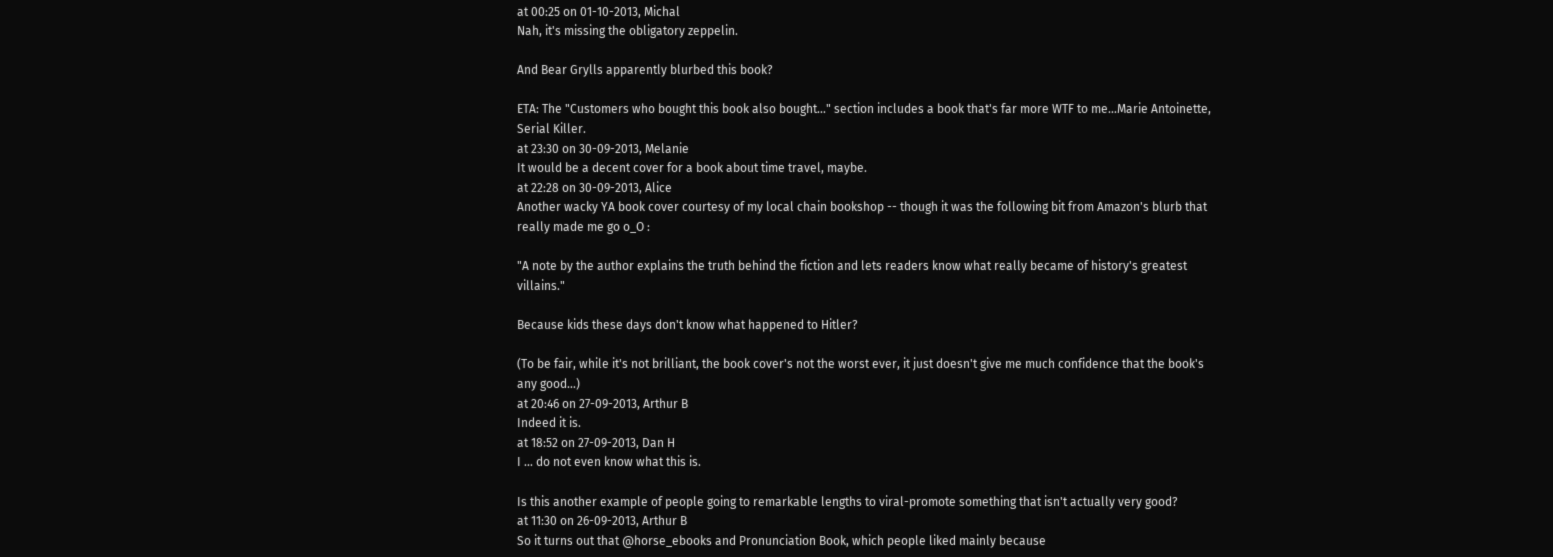at 00:25 on 01-10-2013, Michal
Nah, it's missing the obligatory zeppelin.

And Bear Grylls apparently blurbed this book?

ETA: The "Customers who bought this book also bought..." section includes a book that's far more WTF to me...Marie Antoinette, Serial Killer.
at 23:30 on 30-09-2013, Melanie
It would be a decent cover for a book about time travel, maybe.
at 22:28 on 30-09-2013, Alice
Another wacky YA book cover courtesy of my local chain bookshop -- though it was the following bit from Amazon's blurb that really made me go o_O :

"A note by the author explains the truth behind the fiction and lets readers know what really became of history's greatest villains."

Because kids these days don't know what happened to Hitler?

(To be fair, while it's not brilliant, the book cover's not the worst ever, it just doesn't give me much confidence that the book's any good...)
at 20:46 on 27-09-2013, Arthur B
Indeed it is.
at 18:52 on 27-09-2013, Dan H
I ... do not even know what this is.

Is this another example of people going to remarkable lengths to viral-promote something that isn't actually very good?
at 11:30 on 26-09-2013, Arthur B
So it turns out that @horse_ebooks and Pronunciation Book, which people liked mainly because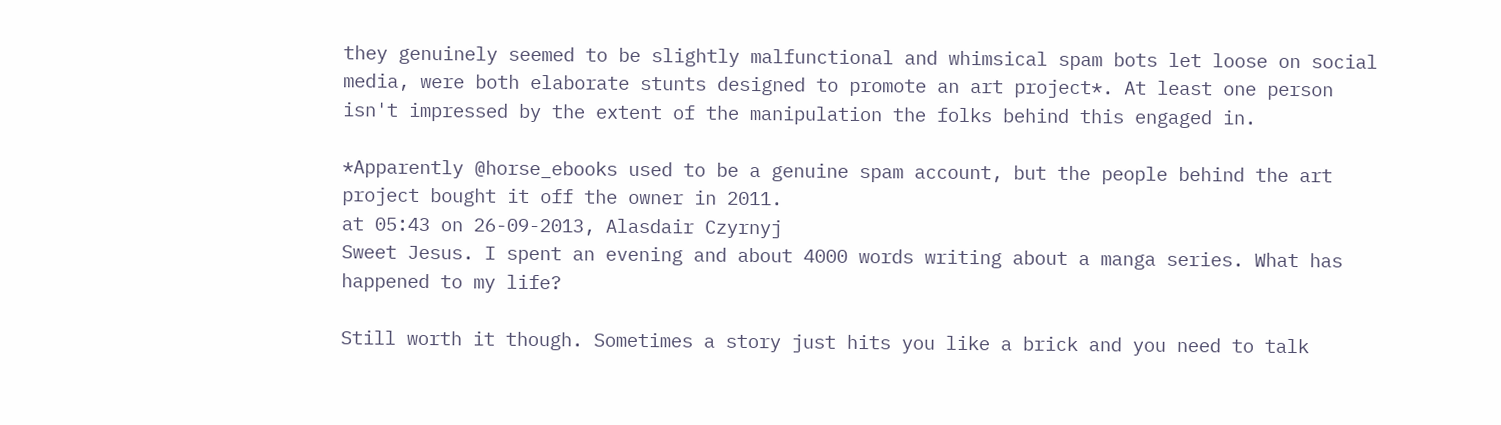they genuinely seemed to be slightly malfunctional and whimsical spam bots let loose on social media, were both elaborate stunts designed to promote an art project*. At least one person isn't impressed by the extent of the manipulation the folks behind this engaged in.

*Apparently @horse_ebooks used to be a genuine spam account, but the people behind the art project bought it off the owner in 2011.
at 05:43 on 26-09-2013, Alasdair Czyrnyj
Sweet Jesus. I spent an evening and about 4000 words writing about a manga series. What has happened to my life?

Still worth it though. Sometimes a story just hits you like a brick and you need to talk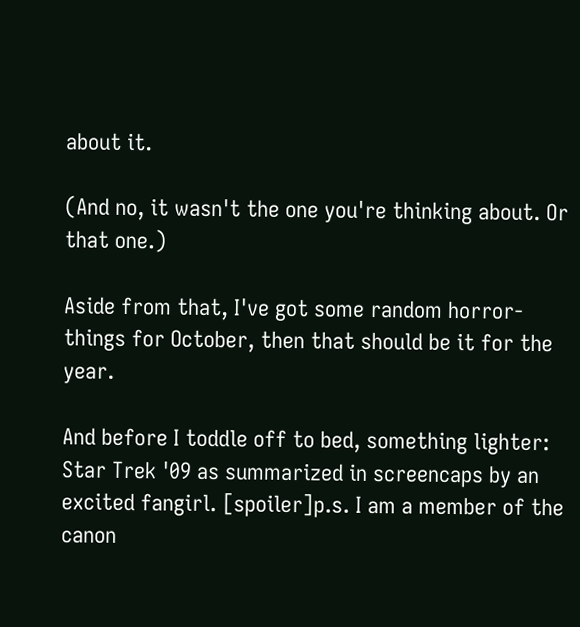about it.

(And no, it wasn't the one you're thinking about. Or that one.)

Aside from that, I've got some random horror-things for October, then that should be it for the year.

And before I toddle off to bed, something lighter: Star Trek '09 as summarized in screencaps by an excited fangirl. [spoiler]p.s. I am a member of the canon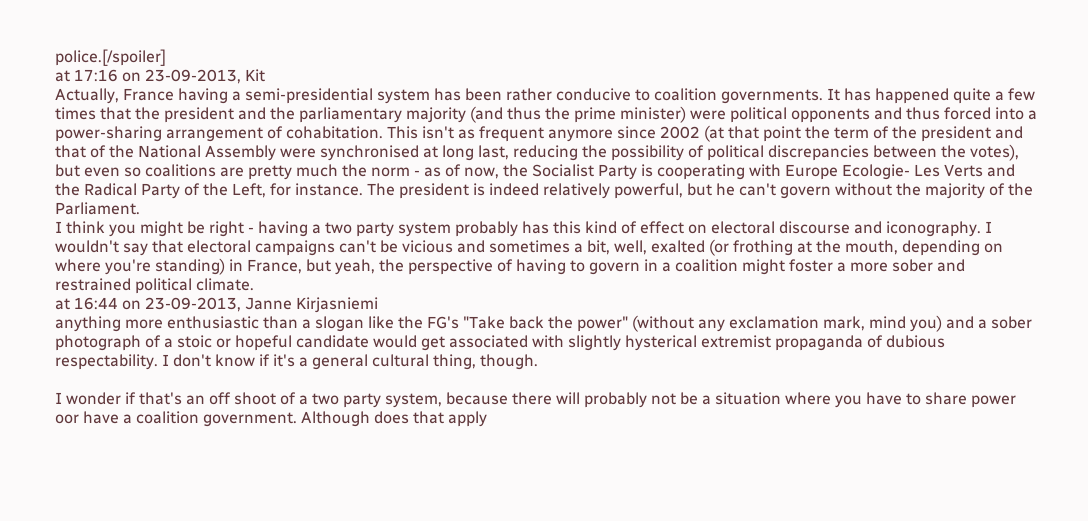police.[/spoiler]
at 17:16 on 23-09-2013, Kit
Actually, France having a semi-presidential system has been rather conducive to coalition governments. It has happened quite a few times that the president and the parliamentary majority (and thus the prime minister) were political opponents and thus forced into a power-sharing arrangement of cohabitation. This isn't as frequent anymore since 2002 (at that point the term of the president and that of the National Assembly were synchronised at long last, reducing the possibility of political discrepancies between the votes), but even so coalitions are pretty much the norm - as of now, the Socialist Party is cooperating with Europe Ecologie- Les Verts and the Radical Party of the Left, for instance. The president is indeed relatively powerful, but he can't govern without the majority of the Parliament.
I think you might be right - having a two party system probably has this kind of effect on electoral discourse and iconography. I wouldn't say that electoral campaigns can't be vicious and sometimes a bit, well, exalted (or frothing at the mouth, depending on where you're standing) in France, but yeah, the perspective of having to govern in a coalition might foster a more sober and restrained political climate.
at 16:44 on 23-09-2013, Janne Kirjasniemi
anything more enthusiastic than a slogan like the FG's "Take back the power" (without any exclamation mark, mind you) and a sober photograph of a stoic or hopeful candidate would get associated with slightly hysterical extremist propaganda of dubious respectability. I don't know if it's a general cultural thing, though.

I wonder if that's an off shoot of a two party system, because there will probably not be a situation where you have to share power oor have a coalition government. Although does that apply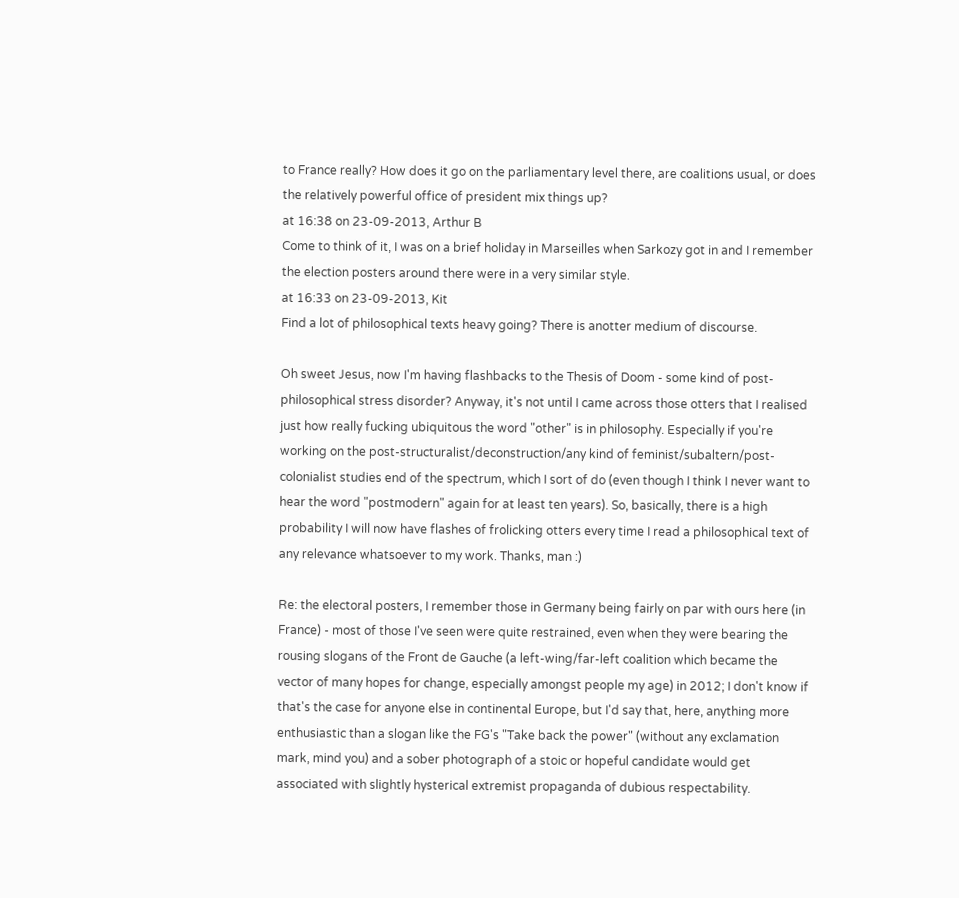to France really? How does it go on the parliamentary level there, are coalitions usual, or does the relatively powerful office of president mix things up?
at 16:38 on 23-09-2013, Arthur B
Come to think of it, I was on a brief holiday in Marseilles when Sarkozy got in and I remember the election posters around there were in a very similar style.
at 16:33 on 23-09-2013, Kit
Find a lot of philosophical texts heavy going? There is anotter medium of discourse.

Oh sweet Jesus, now I'm having flashbacks to the Thesis of Doom - some kind of post-philosophical stress disorder? Anyway, it's not until I came across those otters that I realised just how really fucking ubiquitous the word "other" is in philosophy. Especially if you're working on the post-structuralist/deconstruction/any kind of feminist/subaltern/post-colonialist studies end of the spectrum, which I sort of do (even though I think I never want to hear the word "postmodern" again for at least ten years). So, basically, there is a high probability I will now have flashes of frolicking otters every time I read a philosophical text of any relevance whatsoever to my work. Thanks, man :)

Re: the electoral posters, I remember those in Germany being fairly on par with ours here (in France) - most of those I've seen were quite restrained, even when they were bearing the rousing slogans of the Front de Gauche (a left-wing/far-left coalition which became the vector of many hopes for change, especially amongst people my age) in 2012; I don't know if that's the case for anyone else in continental Europe, but I'd say that, here, anything more enthusiastic than a slogan like the FG's "Take back the power" (without any exclamation mark, mind you) and a sober photograph of a stoic or hopeful candidate would get associated with slightly hysterical extremist propaganda of dubious respectability.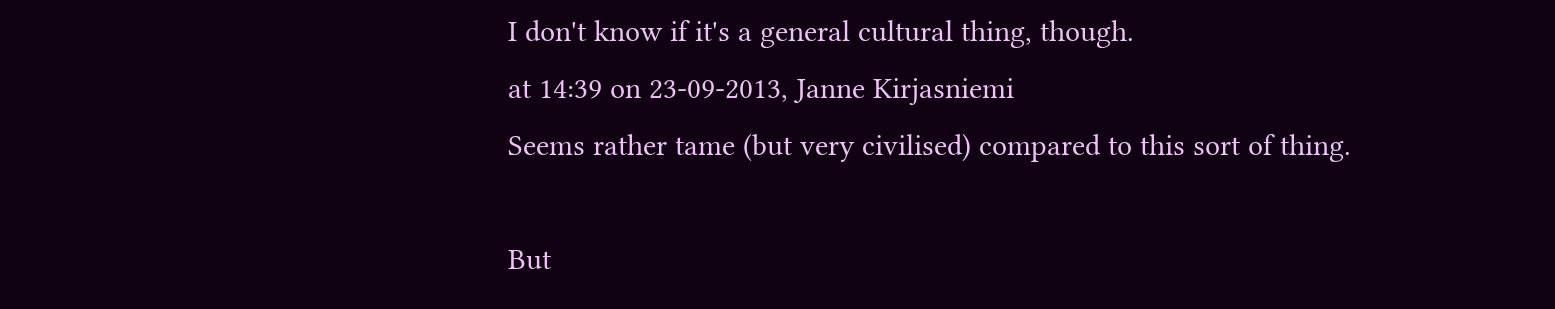I don't know if it's a general cultural thing, though.
at 14:39 on 23-09-2013, Janne Kirjasniemi
Seems rather tame (but very civilised) compared to this sort of thing.

But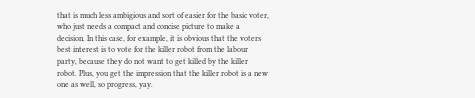that is much less ambigious and sort of easier for the basic voter, who just needs a compact and concise picture to make a decision. In this case, for example, it is obvious that the voters best interest is to vote for the killer robot from the labour party, because they do not want to get killed by the killer robot. Plus, you get the impression that the killer robot is a new one as well, so progress, yay.